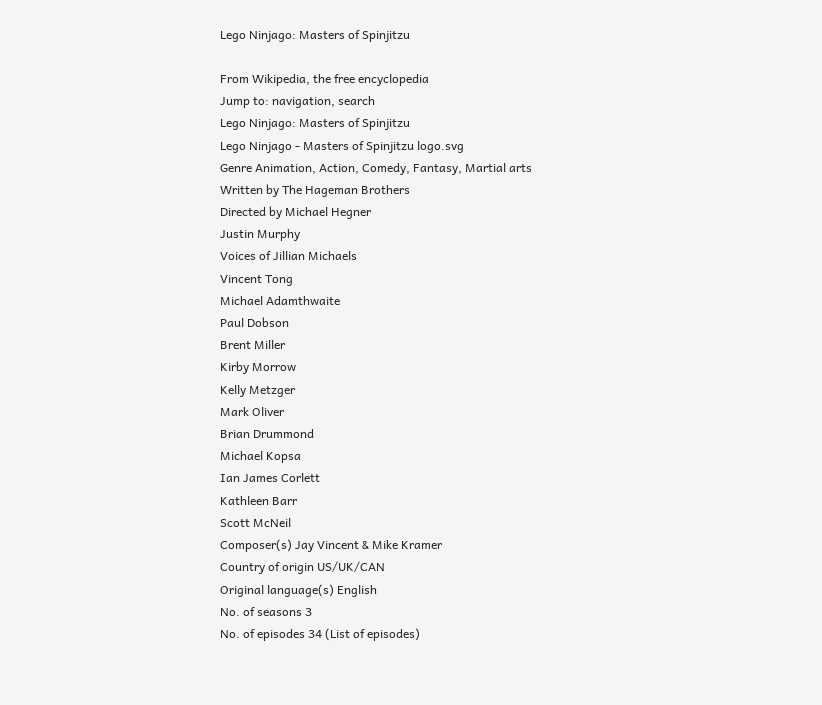Lego Ninjago: Masters of Spinjitzu

From Wikipedia, the free encyclopedia
Jump to: navigation, search
Lego Ninjago: Masters of Spinjitzu
Lego Ninjago - Masters of Spinjitzu logo.svg
Genre Animation, Action, Comedy, Fantasy, Martial arts
Written by The Hageman Brothers
Directed by Michael Hegner
Justin Murphy
Voices of Jillian Michaels
Vincent Tong
Michael Adamthwaite
Paul Dobson
Brent Miller
Kirby Morrow
Kelly Metzger
Mark Oliver
Brian Drummond
Michael Kopsa
Ian James Corlett
Kathleen Barr
Scott McNeil
Composer(s) Jay Vincent & Mike Kramer
Country of origin US/UK/CAN
Original language(s) English
No. of seasons 3
No. of episodes 34 (List of episodes)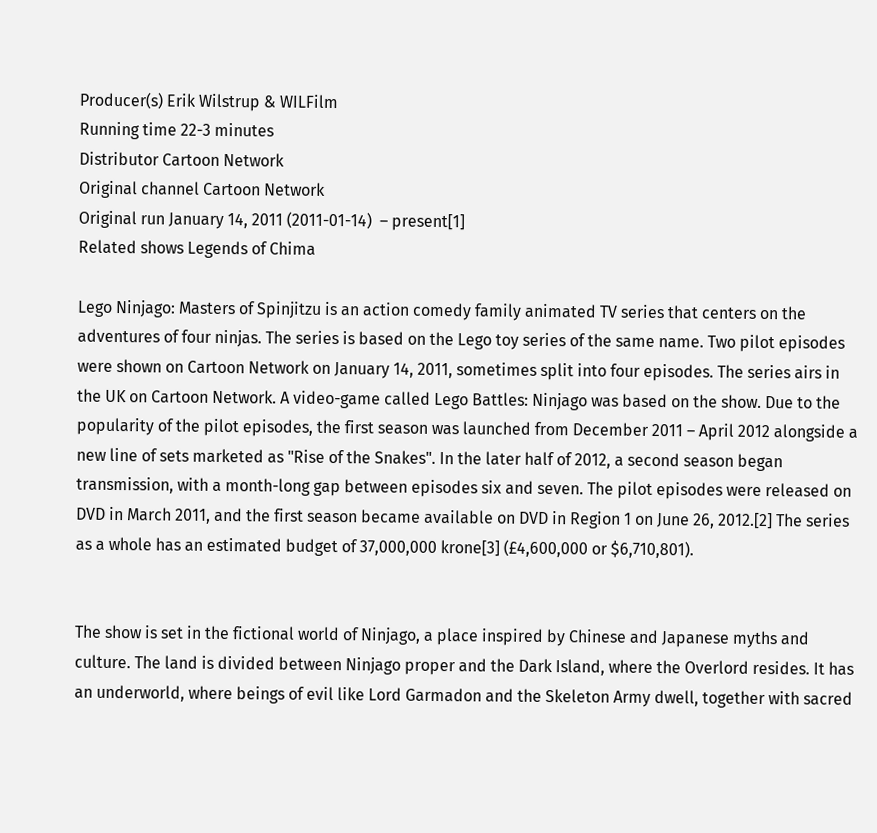Producer(s) Erik Wilstrup & WILFilm
Running time 22-3 minutes
Distributor Cartoon Network
Original channel Cartoon Network
Original run January 14, 2011 (2011-01-14)  – present[1]
Related shows Legends of Chima

Lego Ninjago: Masters of Spinjitzu is an action comedy family animated TV series that centers on the adventures of four ninjas. The series is based on the Lego toy series of the same name. Two pilot episodes were shown on Cartoon Network on January 14, 2011, sometimes split into four episodes. The series airs in the UK on Cartoon Network. A video-game called Lego Battles: Ninjago was based on the show. Due to the popularity of the pilot episodes, the first season was launched from December 2011 – April 2012 alongside a new line of sets marketed as "Rise of the Snakes". In the later half of 2012, a second season began transmission, with a month-long gap between episodes six and seven. The pilot episodes were released on DVD in March 2011, and the first season became available on DVD in Region 1 on June 26, 2012.[2] The series as a whole has an estimated budget of 37,000,000 krone[3] (£4,600,000 or $6,710,801).


The show is set in the fictional world of Ninjago, a place inspired by Chinese and Japanese myths and culture. The land is divided between Ninjago proper and the Dark Island, where the Overlord resides. It has an underworld, where beings of evil like Lord Garmadon and the Skeleton Army dwell, together with sacred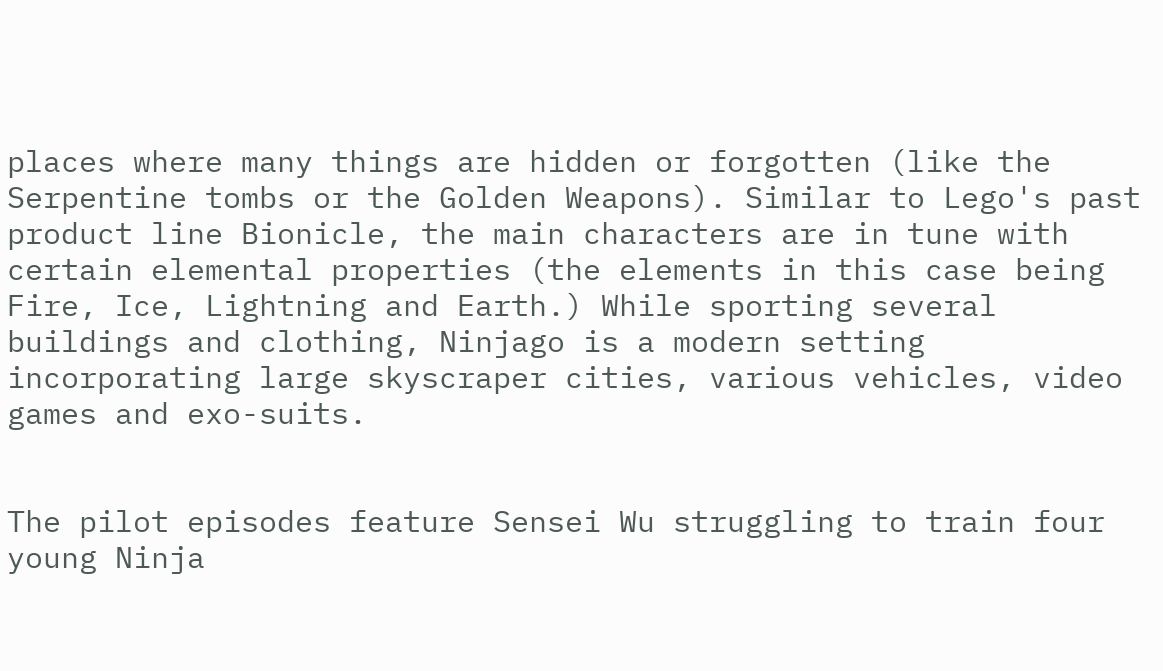places where many things are hidden or forgotten (like the Serpentine tombs or the Golden Weapons). Similar to Lego's past product line Bionicle, the main characters are in tune with certain elemental properties (the elements in this case being Fire, Ice, Lightning and Earth.) While sporting several buildings and clothing, Ninjago is a modern setting incorporating large skyscraper cities, various vehicles, video games and exo-suits.


The pilot episodes feature Sensei Wu struggling to train four young Ninja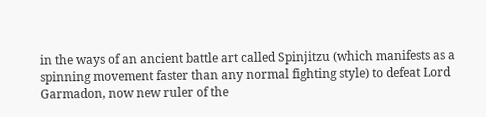in the ways of an ancient battle art called Spinjitzu (which manifests as a spinning movement faster than any normal fighting style) to defeat Lord Garmadon, now new ruler of the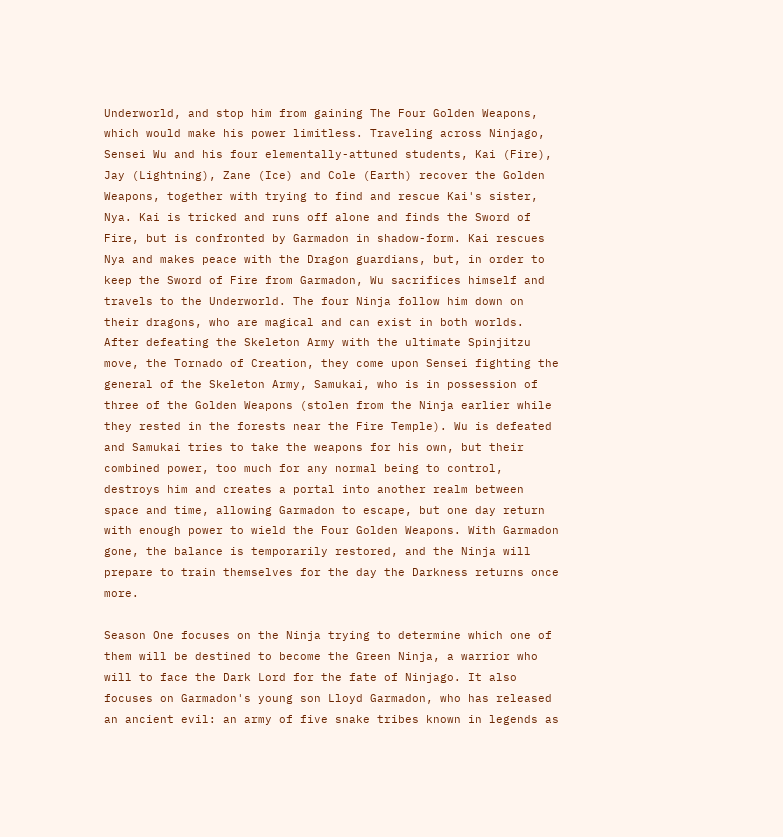Underworld, and stop him from gaining The Four Golden Weapons, which would make his power limitless. Traveling across Ninjago, Sensei Wu and his four elementally-attuned students, Kai (Fire), Jay (Lightning), Zane (Ice) and Cole (Earth) recover the Golden Weapons, together with trying to find and rescue Kai's sister, Nya. Kai is tricked and runs off alone and finds the Sword of Fire, but is confronted by Garmadon in shadow-form. Kai rescues Nya and makes peace with the Dragon guardians, but, in order to keep the Sword of Fire from Garmadon, Wu sacrifices himself and travels to the Underworld. The four Ninja follow him down on their dragons, who are magical and can exist in both worlds. After defeating the Skeleton Army with the ultimate Spinjitzu move, the Tornado of Creation, they come upon Sensei fighting the general of the Skeleton Army, Samukai, who is in possession of three of the Golden Weapons (stolen from the Ninja earlier while they rested in the forests near the Fire Temple). Wu is defeated and Samukai tries to take the weapons for his own, but their combined power, too much for any normal being to control, destroys him and creates a portal into another realm between space and time, allowing Garmadon to escape, but one day return with enough power to wield the Four Golden Weapons. With Garmadon gone, the balance is temporarily restored, and the Ninja will prepare to train themselves for the day the Darkness returns once more.

Season One focuses on the Ninja trying to determine which one of them will be destined to become the Green Ninja, a warrior who will to face the Dark Lord for the fate of Ninjago. It also focuses on Garmadon's young son Lloyd Garmadon, who has released an ancient evil: an army of five snake tribes known in legends as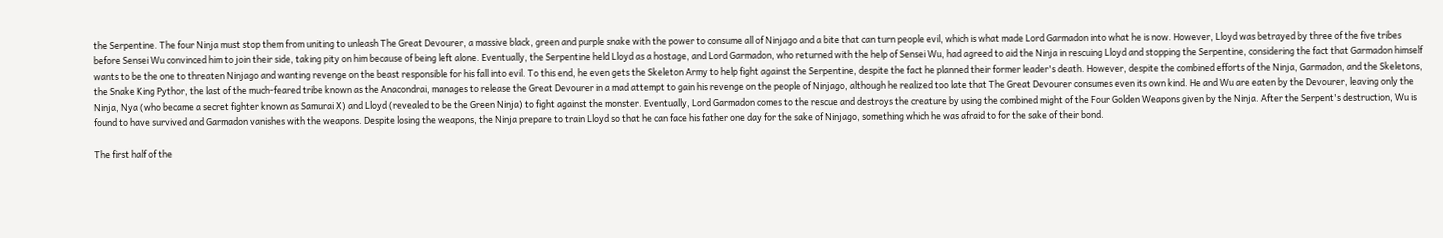the Serpentine. The four Ninja must stop them from uniting to unleash The Great Devourer, a massive black, green and purple snake with the power to consume all of Ninjago and a bite that can turn people evil, which is what made Lord Garmadon into what he is now. However, Lloyd was betrayed by three of the five tribes before Sensei Wu convinced him to join their side, taking pity on him because of being left alone. Eventually, the Serpentine held Lloyd as a hostage, and Lord Garmadon, who returned with the help of Sensei Wu, had agreed to aid the Ninja in rescuing Lloyd and stopping the Serpentine, considering the fact that Garmadon himself wants to be the one to threaten Ninjago and wanting revenge on the beast responsible for his fall into evil. To this end, he even gets the Skeleton Army to help fight against the Serpentine, despite the fact he planned their former leader's death. However, despite the combined efforts of the Ninja, Garmadon, and the Skeletons, the Snake King Pythor, the last of the much-feared tribe known as the Anacondrai, manages to release the Great Devourer in a mad attempt to gain his revenge on the people of Ninjago, although he realized too late that The Great Devourer consumes even its own kind. He and Wu are eaten by the Devourer, leaving only the Ninja, Nya (who became a secret fighter known as Samurai X) and Lloyd (revealed to be the Green Ninja) to fight against the monster. Eventually, Lord Garmadon comes to the rescue and destroys the creature by using the combined might of the Four Golden Weapons given by the Ninja. After the Serpent's destruction, Wu is found to have survived and Garmadon vanishes with the weapons. Despite losing the weapons, the Ninja prepare to train Lloyd so that he can face his father one day for the sake of Ninjago, something which he was afraid to for the sake of their bond.

The first half of the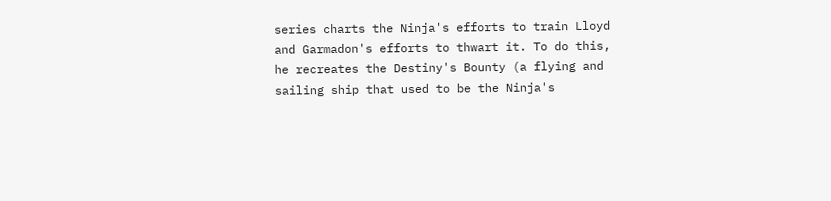series charts the Ninja's efforts to train Lloyd and Garmadon's efforts to thwart it. To do this, he recreates the Destiny's Bounty (a flying and sailing ship that used to be the Ninja's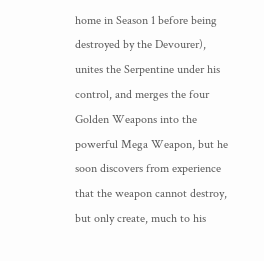home in Season 1 before being destroyed by the Devourer), unites the Serpentine under his control, and merges the four Golden Weapons into the powerful Mega Weapon, but he soon discovers from experience that the weapon cannot destroy, but only create, much to his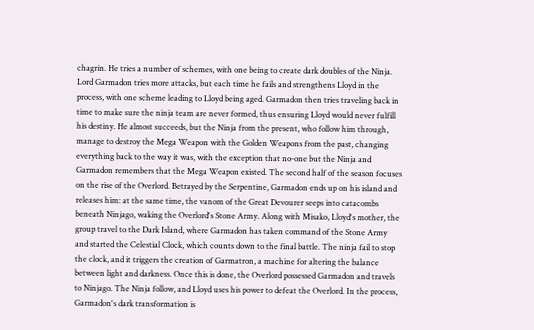chagrin. He tries a number of schemes, with one being to create dark doubles of the Ninja. Lord Garmadon tries more attacks, but each time he fails and strengthens Lloyd in the process, with one scheme leading to Lloyd being aged. Garmadon then tries traveling back in time to make sure the ninja team are never formed, thus ensuring Lloyd would never fulfill his destiny. He almost succeeds, but the Ninja from the present, who follow him through, manage to destroy the Mega Weapon with the Golden Weapons from the past, changing everything back to the way it was, with the exception that no-one but the Ninja and Garmadon remembers that the Mega Weapon existed. The second half of the season focuses on the rise of the Overlord. Betrayed by the Serpentine, Garmadon ends up on his island and releases him: at the same time, the vanom of the Great Devourer seeps into catacombs beneath Ninjago, waking the Overlord's Stone Army. Along with Misako, Lloyd's mother, the group travel to the Dark Island, where Garmadon has taken command of the Stone Army and started the Celestial Clock, which counts down to the final battle. The ninja fail to stop the clock, and it triggers the creation of Garmatron, a machine for altering the balance between light and darkness. Once this is done, the Overlord possessed Garmadon and travels to Ninjago. The Ninja follow, and Lloyd uses his power to defeat the Overlord. In the process, Garmadon's dark transformation is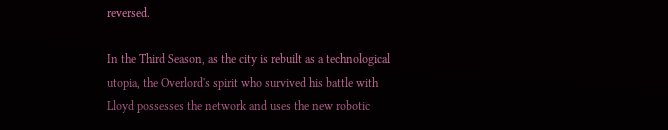reversed.

In the Third Season, as the city is rebuilt as a technological utopia, the Overlord's spirit who survived his battle with Lloyd possesses the network and uses the new robotic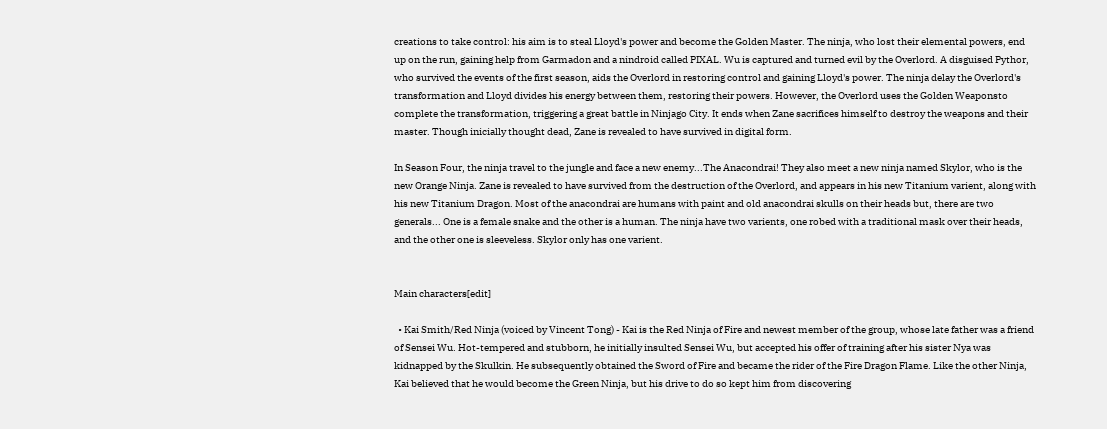creations to take control: his aim is to steal Lloyd's power and become the Golden Master. The ninja, who lost their elemental powers, end up on the run, gaining help from Garmadon and a nindroid called PIXAL. Wu is captured and turned evil by the Overlord. A disguised Pythor, who survived the events of the first season, aids the Overlord in restoring control and gaining Lloyd's power. The ninja delay the Overlord's transformation and Lloyd divides his energy between them, restoring their powers. However, the Overlord uses the Golden Weaponsto complete the transformation, triggering a great battle in Ninjago City. It ends when Zane sacrifices himself to destroy the weapons and their master. Though inicially thought dead, Zane is revealed to have survived in digital form.

In Season Four, the ninja travel to the jungle and face a new enemy...The Anacondrai! They also meet a new ninja named Skylor, who is the new Orange Ninja. Zane is revealed to have survived from the destruction of the Overlord, and appears in his new Titanium varient, along with his new Titanium Dragon. Most of the anacondrai are humans with paint and old anacondrai skulls on their heads but, there are two generals... One is a female snake and the other is a human. The ninja have two varients, one robed with a traditional mask over their heads, and the other one is sleeveless. Skylor only has one varient.


Main characters[edit]

  • Kai Smith/Red Ninja (voiced by Vincent Tong) - Kai is the Red Ninja of Fire and newest member of the group, whose late father was a friend of Sensei Wu. Hot-tempered and stubborn, he initially insulted Sensei Wu, but accepted his offer of training after his sister Nya was kidnapped by the Skulkin. He subsequently obtained the Sword of Fire and became the rider of the Fire Dragon Flame. Like the other Ninja, Kai believed that he would become the Green Ninja, but his drive to do so kept him from discovering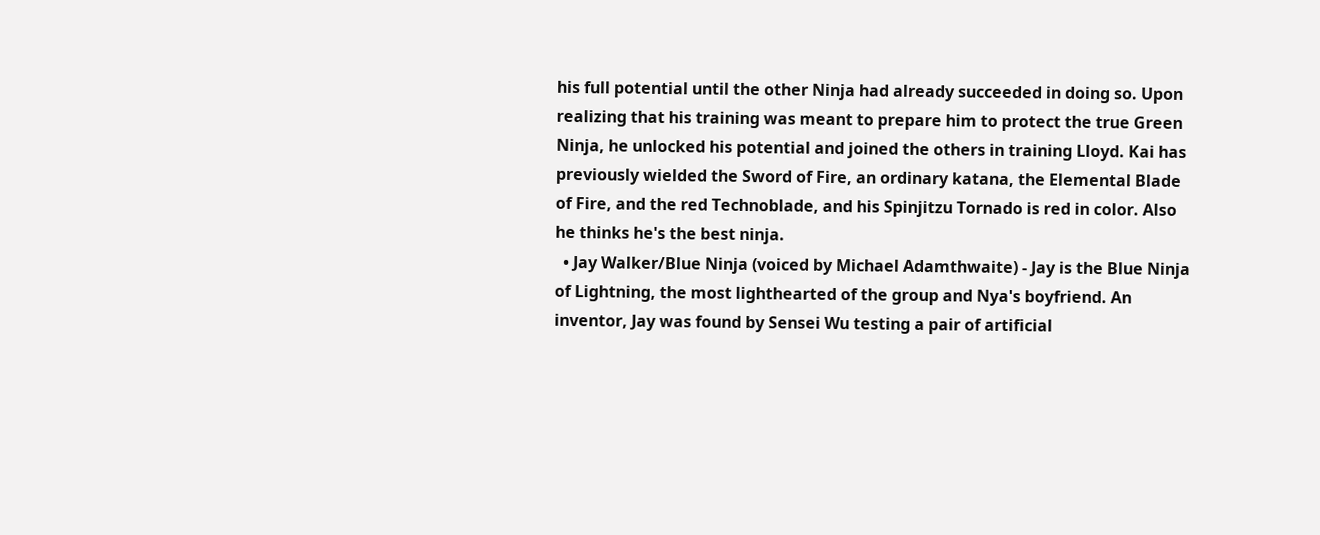his full potential until the other Ninja had already succeeded in doing so. Upon realizing that his training was meant to prepare him to protect the true Green Ninja, he unlocked his potential and joined the others in training Lloyd. Kai has previously wielded the Sword of Fire, an ordinary katana, the Elemental Blade of Fire, and the red Technoblade, and his Spinjitzu Tornado is red in color. Also he thinks he's the best ninja.
  • Jay Walker/Blue Ninja (voiced by Michael Adamthwaite) - Jay is the Blue Ninja of Lightning, the most lighthearted of the group and Nya's boyfriend. An inventor, Jay was found by Sensei Wu testing a pair of artificial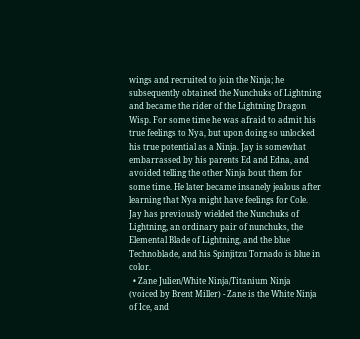wings and recruited to join the Ninja; he subsequently obtained the Nunchuks of Lightning and became the rider of the Lightning Dragon Wisp. For some time he was afraid to admit his true feelings to Nya, but upon doing so unlocked his true potential as a Ninja. Jay is somewhat embarrassed by his parents Ed and Edna, and avoided telling the other Ninja bout them for some time. He later became insanely jealous after learning that Nya might have feelings for Cole. Jay has previously wielded the Nunchuks of Lightning, an ordinary pair of nunchuks, the Elemental Blade of Lightning, and the blue Technoblade, and his Spinjitzu Tornado is blue in color.
  • Zane Julien/White Ninja/Titanium Ninja (voiced by Brent Miller) - Zane is the White Ninja of Ice, and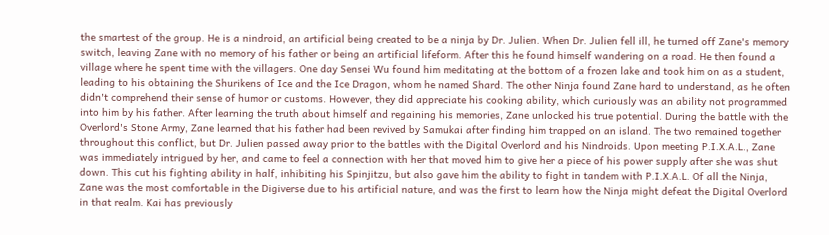the smartest of the group. He is a nindroid, an artificial being created to be a ninja by Dr. Julien. When Dr. Julien fell ill, he turned off Zane's memory switch, leaving Zane with no memory of his father or being an artificial lifeform. After this he found himself wandering on a road. He then found a village where he spent time with the villagers. One day Sensei Wu found him meditating at the bottom of a frozen lake and took him on as a student, leading to his obtaining the Shurikens of Ice and the Ice Dragon, whom he named Shard. The other Ninja found Zane hard to understand, as he often didn't comprehend their sense of humor or customs. However, they did appreciate his cooking ability, which curiously was an ability not programmed into him by his father. After learning the truth about himself and regaining his memories, Zane unlocked his true potential. During the battle with the Overlord's Stone Army, Zane learned that his father had been revived by Samukai after finding him trapped on an island. The two remained together throughout this conflict, but Dr. Julien passed away prior to the battles with the Digital Overlord and his Nindroids. Upon meeting P.I.X.A.L., Zane was immediately intrigued by her, and came to feel a connection with her that moved him to give her a piece of his power supply after she was shut down. This cut his fighting ability in half, inhibiting his Spinjitzu, but also gave him the ability to fight in tandem with P.I.X.A.L. Of all the Ninja, Zane was the most comfortable in the Digiverse due to his artificial nature, and was the first to learn how the Ninja might defeat the Digital Overlord in that realm. Kai has previously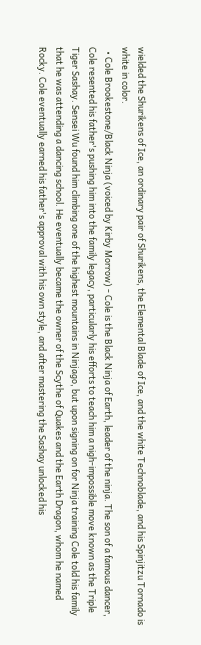wielded the Shurikens of Ice, an ordinary pair of Shurikens, the Elemental Blade of Ice, and the white Technoblade, and his Spinjitzu Tornado is white in color.
  • Cole Brookestone/Black Ninja (voiced by Kirby Morrow) - Cole is the Black Ninja of Earth, leader of the ninja. The son of a famous dancer, Cole resented his father's pushing him into the family legacy, particularly his efforts to teach him a nigh-impossible move known as the Triple Tiger Sashay. Sensei Wu found him climbing one of the highest mountains in Ninjago, but upon signing on for Ninja training Cole told his family that he was attending a dancing school. He eventually became the owner of the Scythe of Quakes and the Earth Dragon, whom he named Rocky. Cole eventually earned his father's approval with his own style, and after mastering the Sashay unlocked his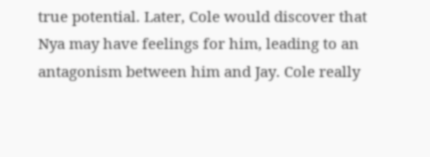true potential. Later, Cole would discover that Nya may have feelings for him, leading to an antagonism between him and Jay. Cole really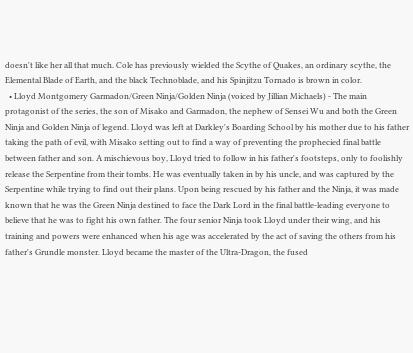doesn't like her all that much. Cole has previously wielded the Scythe of Quakes, an ordinary scythe, the Elemental Blade of Earth, and the black Technoblade, and his Spinjitzu Tornado is brown in color.
  • Lloyd Montgomery Garmadon/Green Ninja/Golden Ninja (voiced by Jillian Michaels) - The main protagonist of the series, the son of Misako and Garmadon, the nephew of Sensei Wu and both the Green Ninja and Golden Ninja of legend. Lloyd was left at Darkley's Boarding School by his mother due to his father taking the path of evil, with Misako setting out to find a way of preventing the prophecied final battle between father and son. A mischievous boy, Lloyd tried to follow in his father's footsteps, only to foolishly release the Serpentine from their tombs. He was eventually taken in by his uncle, and was captured by the Serpentine while trying to find out their plans. Upon being rescued by his father and the Ninja, it was made known that he was the Green Ninja destined to face the Dark Lord in the final battle-leading everyone to believe that he was to fight his own father. The four senior Ninja took Lloyd under their wing, and his training and powers were enhanced when his age was accelerated by the act of saving the others from his father's Grundle monster. Lloyd became the master of the Ultra-Dragon, the fused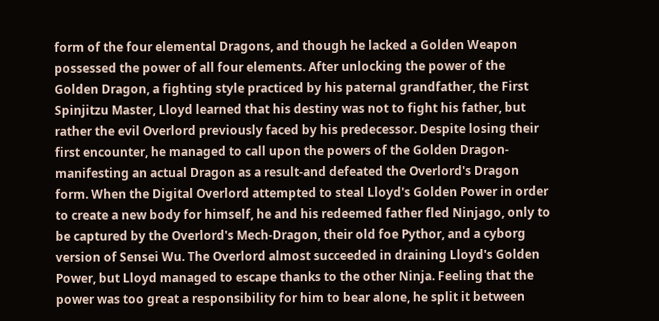form of the four elemental Dragons, and though he lacked a Golden Weapon possessed the power of all four elements. After unlocking the power of the Golden Dragon, a fighting style practiced by his paternal grandfather, the First Spinjitzu Master, Lloyd learned that his destiny was not to fight his father, but rather the evil Overlord previously faced by his predecessor. Despite losing their first encounter, he managed to call upon the powers of the Golden Dragon-manifesting an actual Dragon as a result-and defeated the Overlord's Dragon form. When the Digital Overlord attempted to steal Lloyd's Golden Power in order to create a new body for himself, he and his redeemed father fled Ninjago, only to be captured by the Overlord's Mech-Dragon, their old foe Pythor, and a cyborg version of Sensei Wu. The Overlord almost succeeded in draining Lloyd's Golden Power, but Lloyd managed to escape thanks to the other Ninja. Feeling that the power was too great a responsibility for him to bear alone, he split it between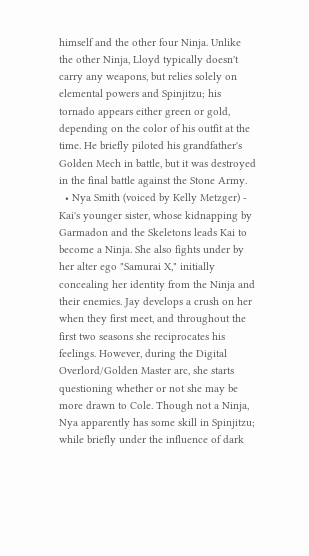himself and the other four Ninja. Unlike the other Ninja, Lloyd typically doesn't carry any weapons, but relies solely on elemental powers and Spinjitzu; his tornado appears either green or gold, depending on the color of his outfit at the time. He briefly piloted his grandfather's Golden Mech in battle, but it was destroyed in the final battle against the Stone Army.
  • Nya Smith (voiced by Kelly Metzger) - Kai's younger sister, whose kidnapping by Garmadon and the Skeletons leads Kai to become a Ninja. She also fights under by her alter ego "Samurai X," initially concealing her identity from the Ninja and their enemies. Jay develops a crush on her when they first meet, and throughout the first two seasons she reciprocates his feelings. However, during the Digital Overlord/Golden Master arc, she starts questioning whether or not she may be more drawn to Cole. Though not a Ninja, Nya apparently has some skill in Spinjitzu; while briefly under the influence of dark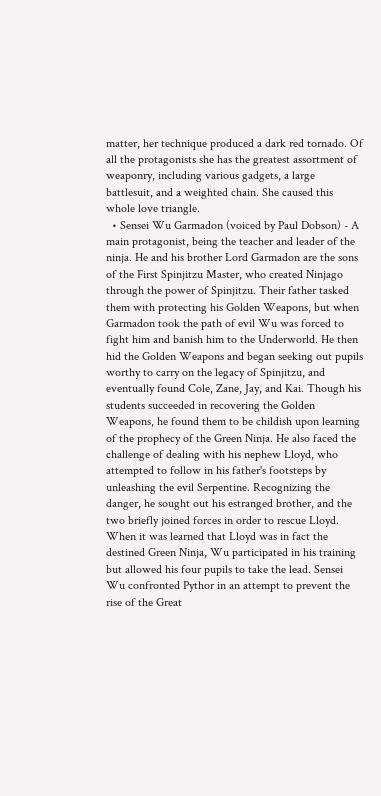matter, her technique produced a dark red tornado. Of all the protagonists she has the greatest assortment of weaponry, including various gadgets, a large battlesuit, and a weighted chain. She caused this whole love triangle.
  • Sensei Wu Garmadon (voiced by Paul Dobson) - A main protagonist, being the teacher and leader of the ninja. He and his brother Lord Garmadon are the sons of the First Spinjitzu Master, who created Ninjago through the power of Spinjitzu. Their father tasked them with protecting his Golden Weapons, but when Garmadon took the path of evil Wu was forced to fight him and banish him to the Underworld. He then hid the Golden Weapons and began seeking out pupils worthy to carry on the legacy of Spinjitzu, and eventually found Cole, Zane, Jay, and Kai. Though his students succeeded in recovering the Golden Weapons, he found them to be childish upon learning of the prophecy of the Green Ninja. He also faced the challenge of dealing with his nephew Lloyd, who attempted to follow in his father's footsteps by unleashing the evil Serpentine. Recognizing the danger, he sought out his estranged brother, and the two briefly joined forces in order to rescue Lloyd. When it was learned that Lloyd was in fact the destined Green Ninja, Wu participated in his training but allowed his four pupils to take the lead. Sensei Wu confronted Pythor in an attempt to prevent the rise of the Great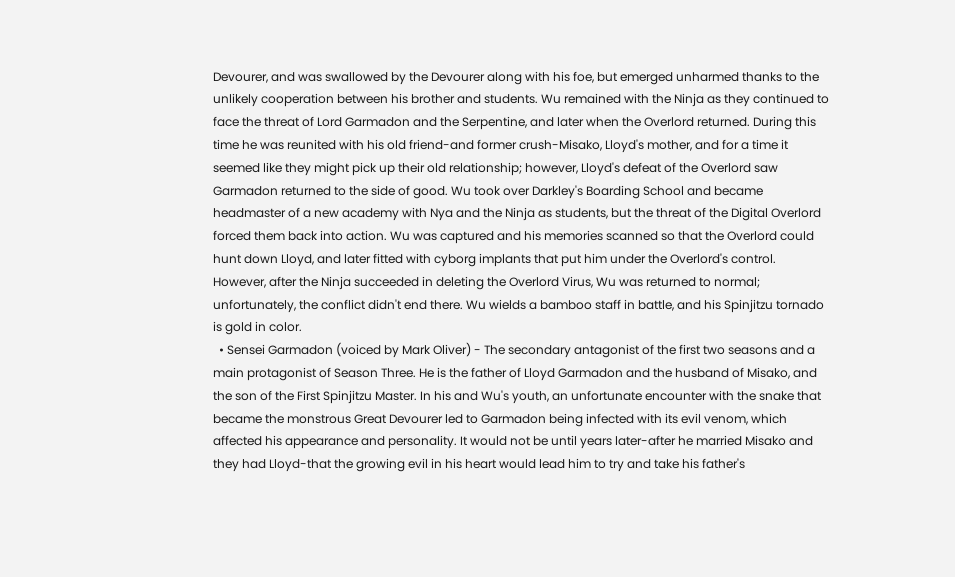Devourer, and was swallowed by the Devourer along with his foe, but emerged unharmed thanks to the unlikely cooperation between his brother and students. Wu remained with the Ninja as they continued to face the threat of Lord Garmadon and the Serpentine, and later when the Overlord returned. During this time he was reunited with his old friend-and former crush-Misako, Lloyd's mother, and for a time it seemed like they might pick up their old relationship; however, Lloyd's defeat of the Overlord saw Garmadon returned to the side of good. Wu took over Darkley's Boarding School and became headmaster of a new academy with Nya and the Ninja as students, but the threat of the Digital Overlord forced them back into action. Wu was captured and his memories scanned so that the Overlord could hunt down Lloyd, and later fitted with cyborg implants that put him under the Overlord's control. However, after the Ninja succeeded in deleting the Overlord Virus, Wu was returned to normal; unfortunately, the conflict didn't end there. Wu wields a bamboo staff in battle, and his Spinjitzu tornado is gold in color.
  • Sensei Garmadon (voiced by Mark Oliver) - The secondary antagonist of the first two seasons and a main protagonist of Season Three. He is the father of Lloyd Garmadon and the husband of Misako, and the son of the First Spinjitzu Master. In his and Wu's youth, an unfortunate encounter with the snake that became the monstrous Great Devourer led to Garmadon being infected with its evil venom, which affected his appearance and personality. It would not be until years later-after he married Misako and they had Lloyd-that the growing evil in his heart would lead him to try and take his father's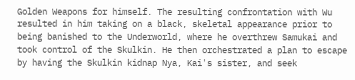Golden Weapons for himself. The resulting confrontation with Wu resulted in him taking on a black, skeletal appearance prior to being banished to the Underworld, where he overthrew Samukai and took control of the Skulkin. He then orchestrated a plan to escape by having the Skulkin kidnap Nya, Kai's sister, and seek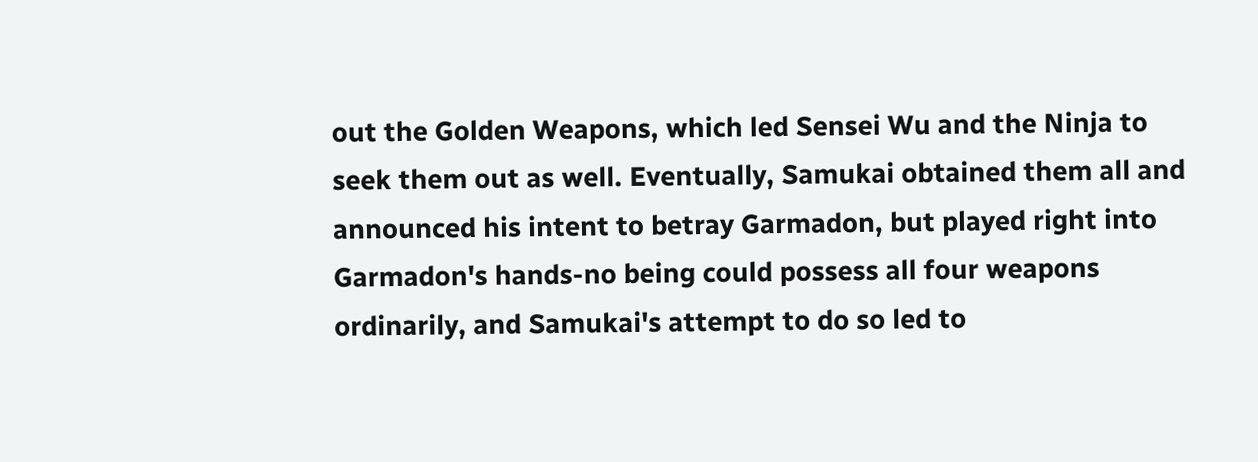out the Golden Weapons, which led Sensei Wu and the Ninja to seek them out as well. Eventually, Samukai obtained them all and announced his intent to betray Garmadon, but played right into Garmadon's hands-no being could possess all four weapons ordinarily, and Samukai's attempt to do so led to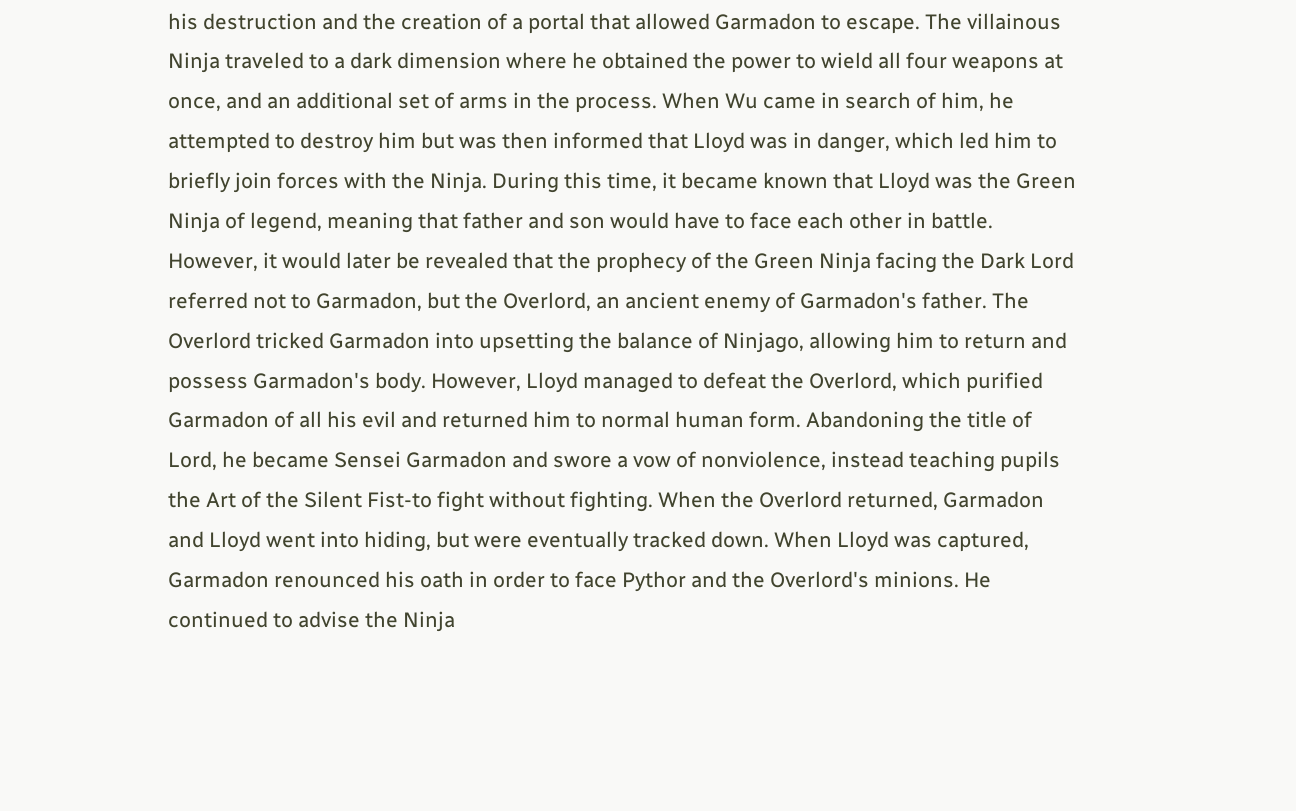his destruction and the creation of a portal that allowed Garmadon to escape. The villainous Ninja traveled to a dark dimension where he obtained the power to wield all four weapons at once, and an additional set of arms in the process. When Wu came in search of him, he attempted to destroy him but was then informed that Lloyd was in danger, which led him to briefly join forces with the Ninja. During this time, it became known that Lloyd was the Green Ninja of legend, meaning that father and son would have to face each other in battle. However, it would later be revealed that the prophecy of the Green Ninja facing the Dark Lord referred not to Garmadon, but the Overlord, an ancient enemy of Garmadon's father. The Overlord tricked Garmadon into upsetting the balance of Ninjago, allowing him to return and possess Garmadon's body. However, Lloyd managed to defeat the Overlord, which purified Garmadon of all his evil and returned him to normal human form. Abandoning the title of Lord, he became Sensei Garmadon and swore a vow of nonviolence, instead teaching pupils the Art of the Silent Fist-to fight without fighting. When the Overlord returned, Garmadon and Lloyd went into hiding, but were eventually tracked down. When Lloyd was captured, Garmadon renounced his oath in order to face Pythor and the Overlord's minions. He continued to advise the Ninja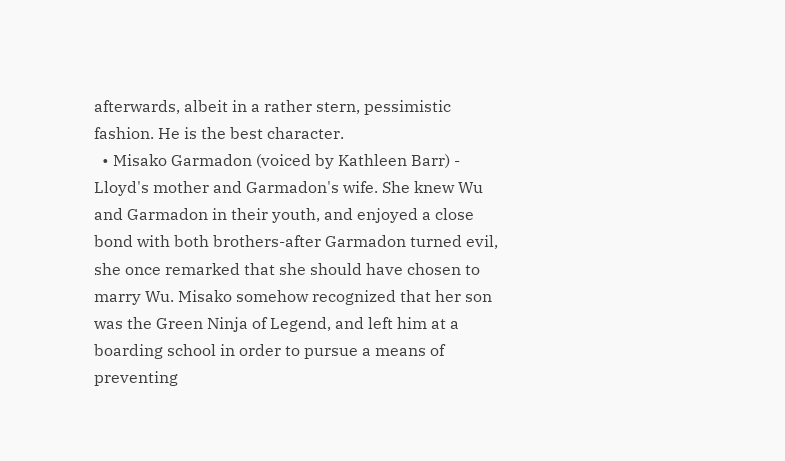afterwards, albeit in a rather stern, pessimistic fashion. He is the best character.
  • Misako Garmadon (voiced by Kathleen Barr) - Lloyd's mother and Garmadon's wife. She knew Wu and Garmadon in their youth, and enjoyed a close bond with both brothers-after Garmadon turned evil, she once remarked that she should have chosen to marry Wu. Misako somehow recognized that her son was the Green Ninja of Legend, and left him at a boarding school in order to pursue a means of preventing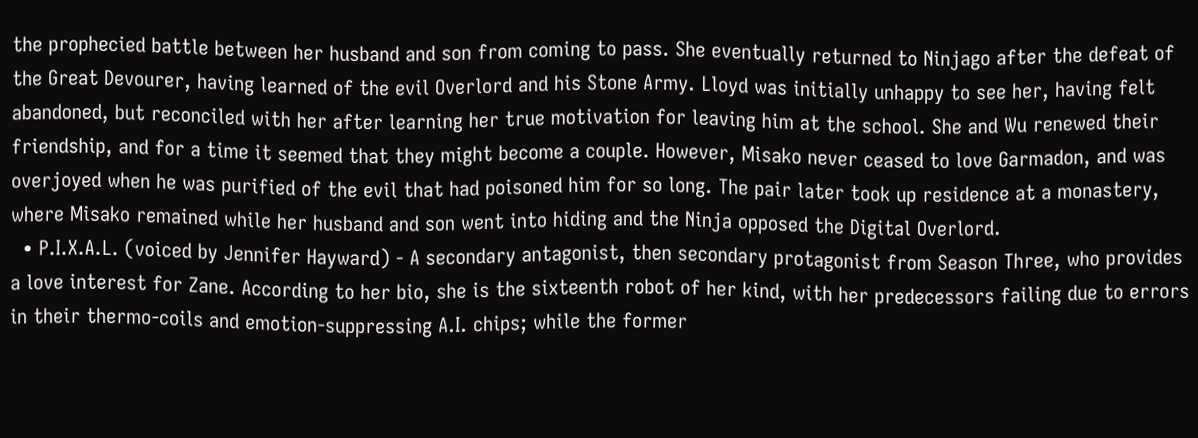the prophecied battle between her husband and son from coming to pass. She eventually returned to Ninjago after the defeat of the Great Devourer, having learned of the evil Overlord and his Stone Army. Lloyd was initially unhappy to see her, having felt abandoned, but reconciled with her after learning her true motivation for leaving him at the school. She and Wu renewed their friendship, and for a time it seemed that they might become a couple. However, Misako never ceased to love Garmadon, and was overjoyed when he was purified of the evil that had poisoned him for so long. The pair later took up residence at a monastery, where Misako remained while her husband and son went into hiding and the Ninja opposed the Digital Overlord.
  • P.I.X.A.L. (voiced by Jennifer Hayward) - A secondary antagonist, then secondary protagonist from Season Three, who provides a love interest for Zane. According to her bio, she is the sixteenth robot of her kind, with her predecessors failing due to errors in their thermo-coils and emotion-suppressing A.I. chips; while the former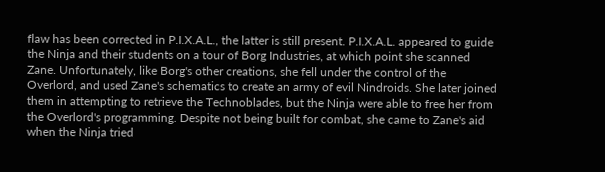flaw has been corrected in P.I.X.A.L., the latter is still present. P.I.X.A.L. appeared to guide the Ninja and their students on a tour of Borg Industries, at which point she scanned Zane. Unfortunately, like Borg's other creations, she fell under the control of the Overlord, and used Zane's schematics to create an army of evil Nindroids. She later joined them in attempting to retrieve the Technoblades, but the Ninja were able to free her from the Overlord's programming. Despite not being built for combat, she came to Zane's aid when the Ninja tried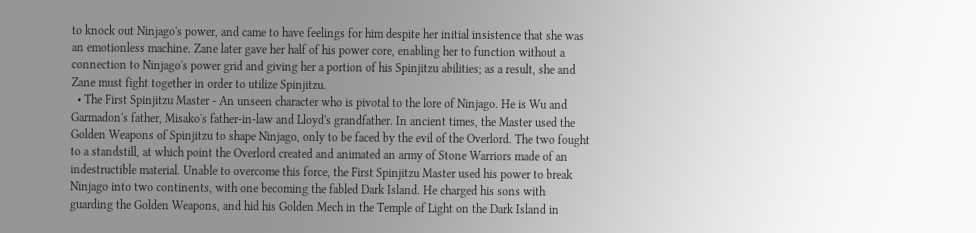to knock out Ninjago's power, and came to have feelings for him despite her initial insistence that she was an emotionless machine. Zane later gave her half of his power core, enabling her to function without a connection to Ninjago's power grid and giving her a portion of his Spinjitzu abilities; as a result, she and Zane must fight together in order to utilize Spinjitzu.
  • The First Spinjitzu Master - An unseen character who is pivotal to the lore of Ninjago. He is Wu and Garmadon's father, Misako's father-in-law and Lloyd's grandfather. In ancient times, the Master used the Golden Weapons of Spinjitzu to shape Ninjago, only to be faced by the evil of the Overlord. The two fought to a standstill, at which point the Overlord created and animated an army of Stone Warriors made of an indestructible material. Unable to overcome this force, the First Spinjitzu Master used his power to break Ninjago into two continents, with one becoming the fabled Dark Island. He charged his sons with guarding the Golden Weapons, and hid his Golden Mech in the Temple of Light on the Dark Island in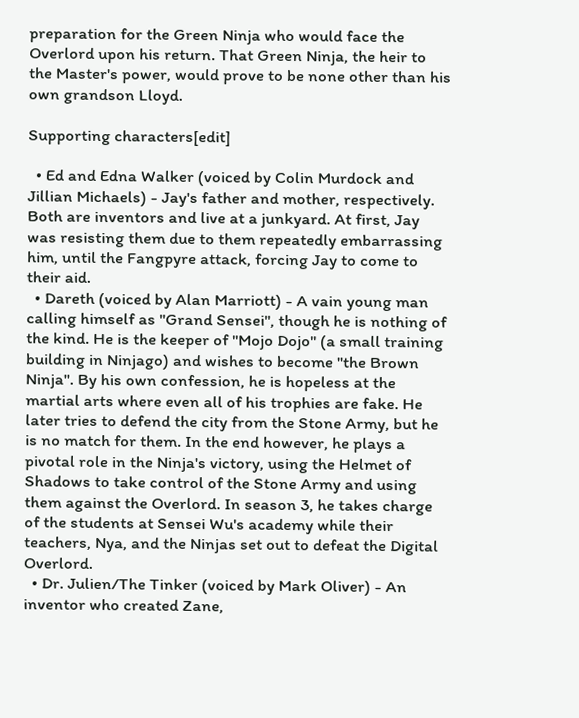preparation for the Green Ninja who would face the Overlord upon his return. That Green Ninja, the heir to the Master's power, would prove to be none other than his own grandson Lloyd.

Supporting characters[edit]

  • Ed and Edna Walker (voiced by Colin Murdock and Jillian Michaels) - Jay's father and mother, respectively. Both are inventors and live at a junkyard. At first, Jay was resisting them due to them repeatedly embarrassing him, until the Fangpyre attack, forcing Jay to come to their aid.
  • Dareth (voiced by Alan Marriott) - A vain young man calling himself as "Grand Sensei", though he is nothing of the kind. He is the keeper of "Mojo Dojo" (a small training building in Ninjago) and wishes to become "the Brown Ninja". By his own confession, he is hopeless at the martial arts where even all of his trophies are fake. He later tries to defend the city from the Stone Army, but he is no match for them. In the end however, he plays a pivotal role in the Ninja's victory, using the Helmet of Shadows to take control of the Stone Army and using them against the Overlord. In season 3, he takes charge of the students at Sensei Wu's academy while their teachers, Nya, and the Ninjas set out to defeat the Digital Overlord.
  • Dr. Julien/The Tinker (voiced by Mark Oliver) - An inventor who created Zane,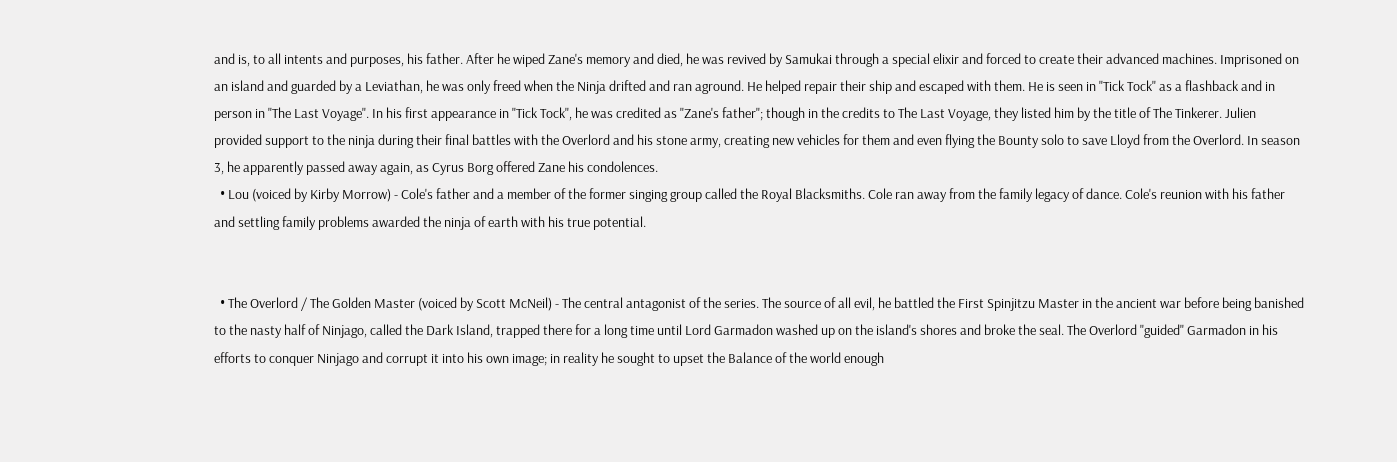and is, to all intents and purposes, his father. After he wiped Zane's memory and died, he was revived by Samukai through a special elixir and forced to create their advanced machines. Imprisoned on an island and guarded by a Leviathan, he was only freed when the Ninja drifted and ran aground. He helped repair their ship and escaped with them. He is seen in "Tick Tock" as a flashback and in person in "The Last Voyage". In his first appearance in "Tick Tock", he was credited as "Zane's father"; though in the credits to The Last Voyage, they listed him by the title of The Tinkerer. Julien provided support to the ninja during their final battles with the Overlord and his stone army, creating new vehicles for them and even flying the Bounty solo to save Lloyd from the Overlord. In season 3, he apparently passed away again, as Cyrus Borg offered Zane his condolences.
  • Lou (voiced by Kirby Morrow) - Cole's father and a member of the former singing group called the Royal Blacksmiths. Cole ran away from the family legacy of dance. Cole's reunion with his father and settling family problems awarded the ninja of earth with his true potential.


  • The Overlord / The Golden Master (voiced by Scott McNeil) - The central antagonist of the series. The source of all evil, he battled the First Spinjitzu Master in the ancient war before being banished to the nasty half of Ninjago, called the Dark Island, trapped there for a long time until Lord Garmadon washed up on the island's shores and broke the seal. The Overlord "guided" Garmadon in his efforts to conquer Ninjago and corrupt it into his own image; in reality he sought to upset the Balance of the world enough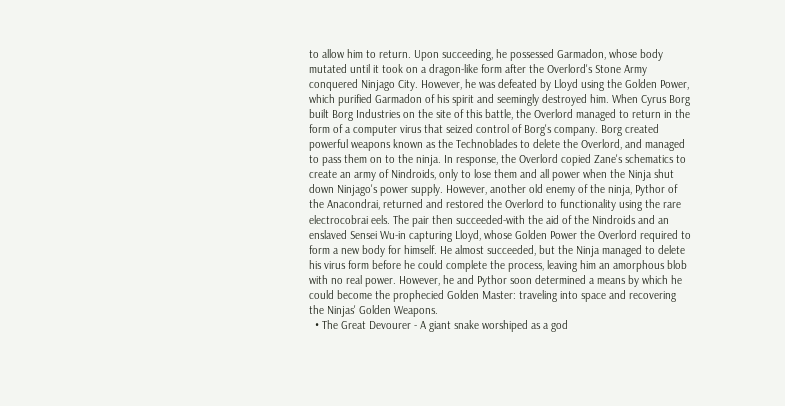to allow him to return. Upon succeeding, he possessed Garmadon, whose body mutated until it took on a dragon-like form after the Overlord's Stone Army conquered Ninjago City. However, he was defeated by Lloyd using the Golden Power, which purified Garmadon of his spirit and seemingly destroyed him. When Cyrus Borg built Borg Industries on the site of this battle, the Overlord managed to return in the form of a computer virus that seized control of Borg's company. Borg created powerful weapons known as the Technoblades to delete the Overlord, and managed to pass them on to the ninja. In response, the Overlord copied Zane's schematics to create an army of Nindroids, only to lose them and all power when the Ninja shut down Ninjago's power supply. However, another old enemy of the ninja, Pythor of the Anacondrai, returned and restored the Overlord to functionality using the rare electrocobrai eels. The pair then succeeded-with the aid of the Nindroids and an enslaved Sensei Wu-in capturing Lloyd, whose Golden Power the Overlord required to form a new body for himself. He almost succeeded, but the Ninja managed to delete his virus form before he could complete the process, leaving him an amorphous blob with no real power. However, he and Pythor soon determined a means by which he could become the prophecied Golden Master: traveling into space and recovering the Ninjas' Golden Weapons.
  • The Great Devourer - A giant snake worshiped as a god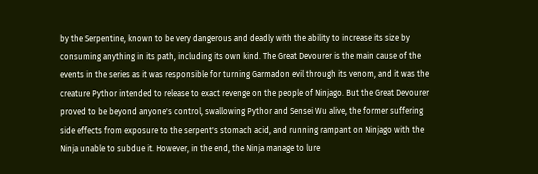by the Serpentine, known to be very dangerous and deadly with the ability to increase its size by consuming anything in its path, including its own kind. The Great Devourer is the main cause of the events in the series as it was responsible for turning Garmadon evil through its venom, and it was the creature Pythor intended to release to exact revenge on the people of Ninjago. But the Great Devourer proved to be beyond anyone's control, swallowing Pythor and Sensei Wu alive, the former suffering side effects from exposure to the serpent's stomach acid, and running rampant on Ninjago with the Ninja unable to subdue it. However, in the end, the Ninja manage to lure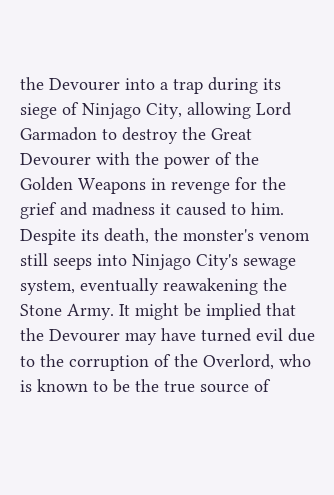the Devourer into a trap during its siege of Ninjago City, allowing Lord Garmadon to destroy the Great Devourer with the power of the Golden Weapons in revenge for the grief and madness it caused to him. Despite its death, the monster's venom still seeps into Ninjago City's sewage system, eventually reawakening the Stone Army. It might be implied that the Devourer may have turned evil due to the corruption of the Overlord, who is known to be the true source of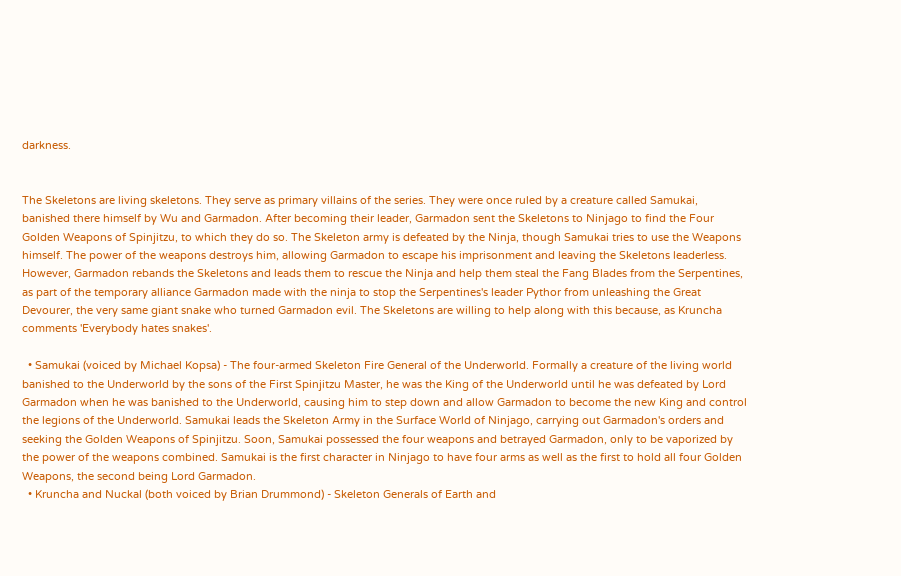darkness.


The Skeletons are living skeletons. They serve as primary villains of the series. They were once ruled by a creature called Samukai, banished there himself by Wu and Garmadon. After becoming their leader, Garmadon sent the Skeletons to Ninjago to find the Four Golden Weapons of Spinjitzu, to which they do so. The Skeleton army is defeated by the Ninja, though Samukai tries to use the Weapons himself. The power of the weapons destroys him, allowing Garmadon to escape his imprisonment and leaving the Skeletons leaderless. However, Garmadon rebands the Skeletons and leads them to rescue the Ninja and help them steal the Fang Blades from the Serpentines, as part of the temporary alliance Garmadon made with the ninja to stop the Serpentines's leader Pythor from unleashing the Great Devourer, the very same giant snake who turned Garmadon evil. The Skeletons are willing to help along with this because, as Kruncha comments 'Everybody hates snakes'.

  • Samukai (voiced by Michael Kopsa) - The four-armed Skeleton Fire General of the Underworld. Formally a creature of the living world banished to the Underworld by the sons of the First Spinjitzu Master, he was the King of the Underworld until he was defeated by Lord Garmadon when he was banished to the Underworld, causing him to step down and allow Garmadon to become the new King and control the legions of the Underworld. Samukai leads the Skeleton Army in the Surface World of Ninjago, carrying out Garmadon's orders and seeking the Golden Weapons of Spinjitzu. Soon, Samukai possessed the four weapons and betrayed Garmadon, only to be vaporized by the power of the weapons combined. Samukai is the first character in Ninjago to have four arms as well as the first to hold all four Golden Weapons, the second being Lord Garmadon.
  • Kruncha and Nuckal (both voiced by Brian Drummond) - Skeleton Generals of Earth and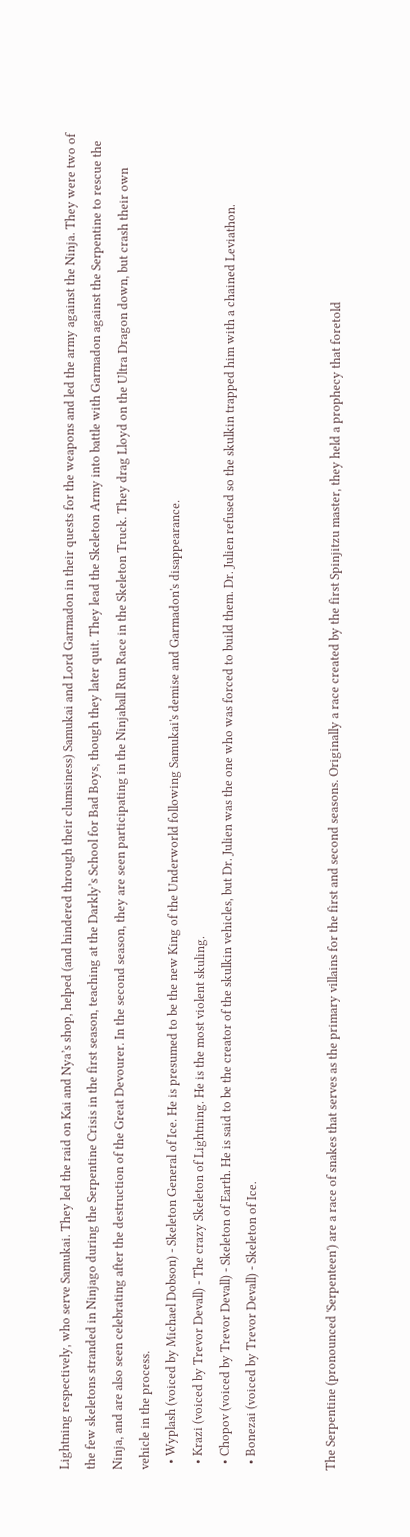Lightning respectively, who serve Samukai. They led the raid on Kai and Nya’s shop, helped (and hindered through their clumsiness) Samukai and Lord Garmadon in their quests for the weapons and led the army against the Ninja. They were two of the few skeletons stranded in Ninjago during the Serpentine Crisis in the first season, teaching at the Darkly’s School for Bad Boys, though they later quit. They lead the Skeleton Army into battle with Garmadon against the Serpentine to rescue the Ninja, and are also seen celebrating after the destruction of the Great Devourer. In the second season, they are seen participating in the Ninjaball Run Race in the Skeleton Truck. They drag Lloyd on the Ultra Dragon down, but crash their own vehicle in the process.
  • Wyplash (voiced by Michael Dobson) - Skeleton General of Ice. He is presumed to be the new King of the Underworld following Samukai's demise and Garmadon's disappearance.
  • Krazi (voiced by Trevor Devall) - The crazy Skeleton of Lightning. He is the most violent skuling.
  • Chopov (voiced by Trevor Devall) - Skeleton of Earth. He is said to be the creator of the skulkin vehicles, but Dr. Julien was the one who was forced to build them. Dr. Julien refused so the skulkin trapped him with a chained Leviathon.
  • Bonezai (voiced by Trevor Devall) - Skeleton of Ice.


The Serpentine (pronounced 'Serpenteen') are a race of snakes that serves as the primary villains for the first and second seasons. Originally a race created by the first Spinjitzu master, they held a prophecy that foretold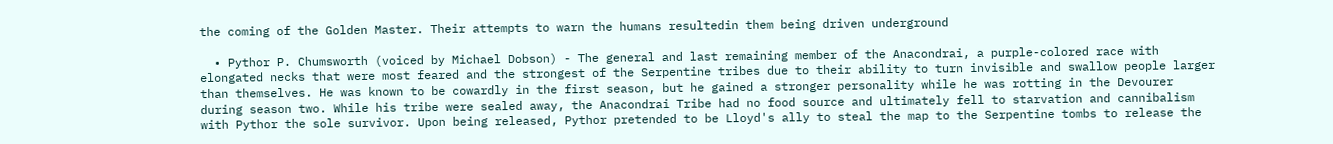the coming of the Golden Master. Their attempts to warn the humans resultedin them being driven underground

  • Pythor P. Chumsworth (voiced by Michael Dobson) - The general and last remaining member of the Anacondrai, a purple-colored race with elongated necks that were most feared and the strongest of the Serpentine tribes due to their ability to turn invisible and swallow people larger than themselves. He was known to be cowardly in the first season, but he gained a stronger personality while he was rotting in the Devourer during season two. While his tribe were sealed away, the Anacondrai Tribe had no food source and ultimately fell to starvation and cannibalism with Pythor the sole survivor. Upon being released, Pythor pretended to be Lloyd's ally to steal the map to the Serpentine tombs to release the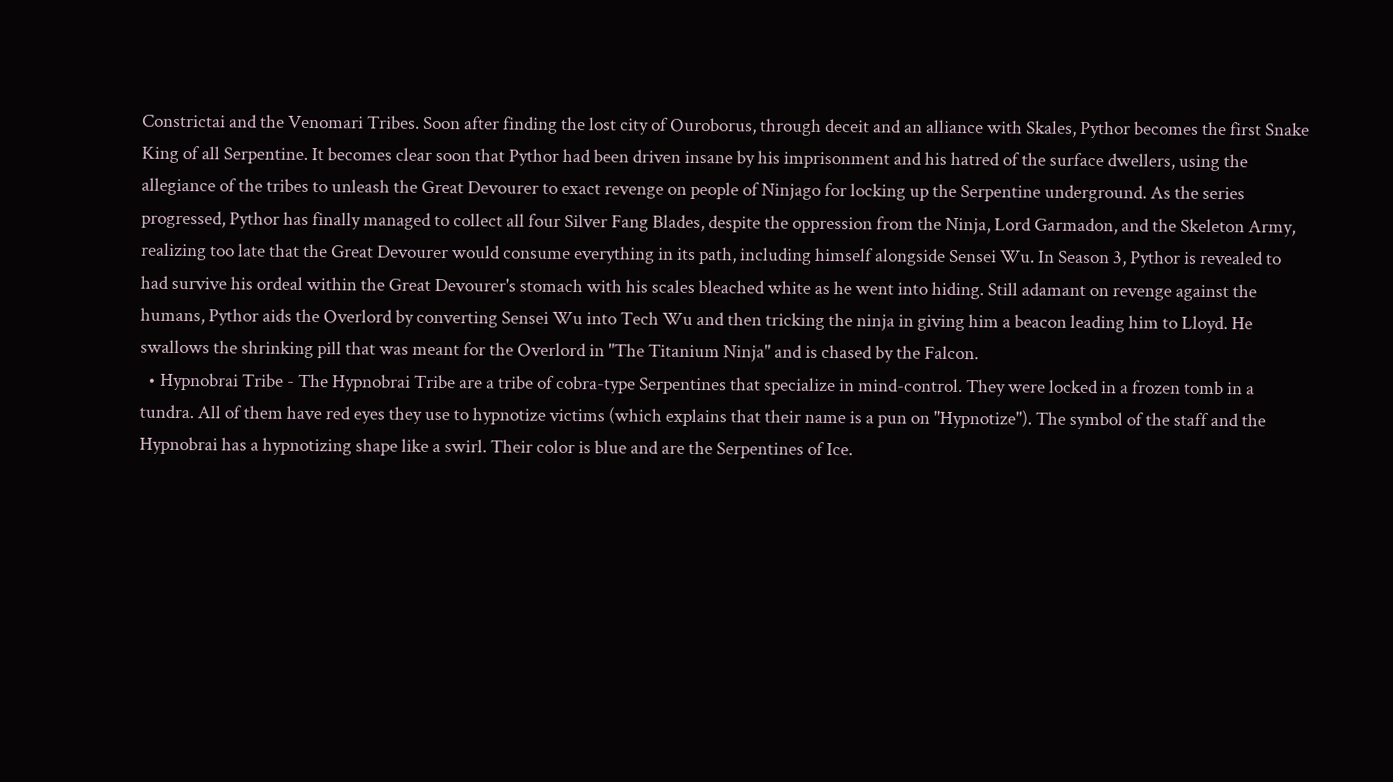Constrictai and the Venomari Tribes. Soon after finding the lost city of Ouroborus, through deceit and an alliance with Skales, Pythor becomes the first Snake King of all Serpentine. It becomes clear soon that Pythor had been driven insane by his imprisonment and his hatred of the surface dwellers, using the allegiance of the tribes to unleash the Great Devourer to exact revenge on people of Ninjago for locking up the Serpentine underground. As the series progressed, Pythor has finally managed to collect all four Silver Fang Blades, despite the oppression from the Ninja, Lord Garmadon, and the Skeleton Army, realizing too late that the Great Devourer would consume everything in its path, including himself alongside Sensei Wu. In Season 3, Pythor is revealed to had survive his ordeal within the Great Devourer's stomach with his scales bleached white as he went into hiding. Still adamant on revenge against the humans, Pythor aids the Overlord by converting Sensei Wu into Tech Wu and then tricking the ninja in giving him a beacon leading him to Lloyd. He swallows the shrinking pill that was meant for the Overlord in "The Titanium Ninja" and is chased by the Falcon.
  • Hypnobrai Tribe - The Hypnobrai Tribe are a tribe of cobra-type Serpentines that specialize in mind-control. They were locked in a frozen tomb in a tundra. All of them have red eyes they use to hypnotize victims (which explains that their name is a pun on "Hypnotize"). The symbol of the staff and the Hypnobrai has a hypnotizing shape like a swirl. Their color is blue and are the Serpentines of Ice.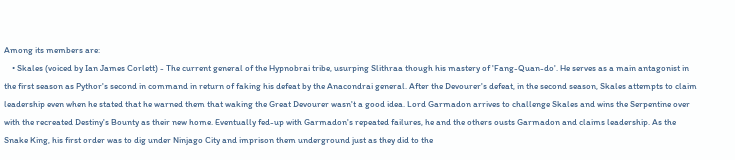Among its members are:
    • Skales (voiced by Ian James Corlett) - The current general of the Hypnobrai tribe, usurping Slithraa though his mastery of 'Fang-Quan-do'. He serves as a main antagonist in the first season as Pythor's second in command in return of faking his defeat by the Anacondrai general. After the Devourer's defeat, in the second season, Skales attempts to claim leadership even when he stated that he warned them that waking the Great Devourer wasn't a good idea. Lord Garmadon arrives to challenge Skales and wins the Serpentine over with the recreated Destiny's Bounty as their new home. Eventually fed-up with Garmadon's repeated failures, he and the others ousts Garmadon and claims leadership. As the Snake King, his first order was to dig under Ninjago City and imprison them underground just as they did to the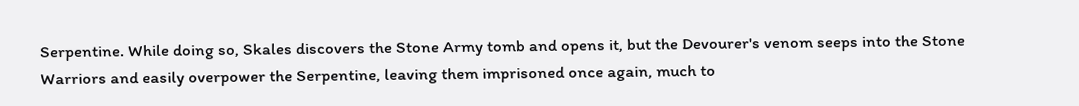Serpentine. While doing so, Skales discovers the Stone Army tomb and opens it, but the Devourer's venom seeps into the Stone Warriors and easily overpower the Serpentine, leaving them imprisoned once again, much to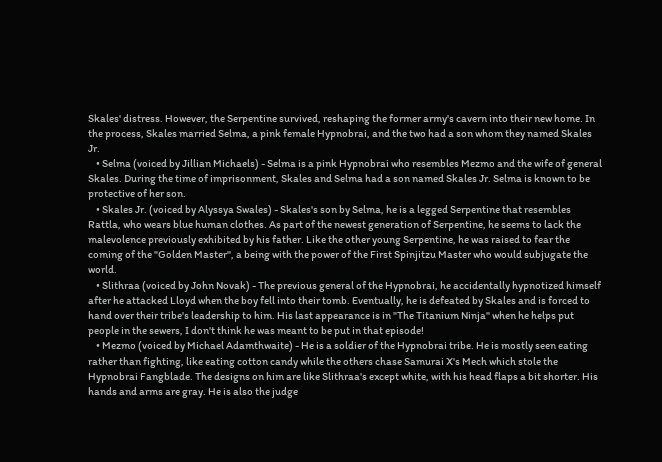Skales' distress. However, the Serpentine survived, reshaping the former army's cavern into their new home. In the process, Skales married Selma, a pink female Hypnobrai, and the two had a son whom they named Skales Jr.
    • Selma (voiced by Jillian Michaels) - Selma is a pink Hypnobrai who resembles Mezmo and the wife of general Skales. During the time of imprisonment, Skales and Selma had a son named Skales Jr. Selma is known to be protective of her son.
    • Skales Jr. (voiced by Alyssya Swales) - Skales's son by Selma, he is a legged Serpentine that resembles Rattla, who wears blue human clothes. As part of the newest generation of Serpentine, he seems to lack the malevolence previously exhibited by his father. Like the other young Serpentine, he was raised to fear the coming of the "Golden Master", a being with the power of the First Spinjitzu Master who would subjugate the world.
    • Slithraa (voiced by John Novak) - The previous general of the Hypnobrai, he accidentally hypnotized himself after he attacked Lloyd when the boy fell into their tomb. Eventually, he is defeated by Skales and is forced to hand over their tribe's leadership to him. His last appearance is in "The Titanium Ninja" when he helps put people in the sewers, I don't think he was meant to be put in that episode!
    • Mezmo (voiced by Michael Adamthwaite) - He is a soldier of the Hypnobrai tribe. He is mostly seen eating rather than fighting, like eating cotton candy while the others chase Samurai X's Mech which stole the Hypnobrai Fangblade. The designs on him are like Slithraa's except white, with his head flaps a bit shorter. His hands and arms are gray. He is also the judge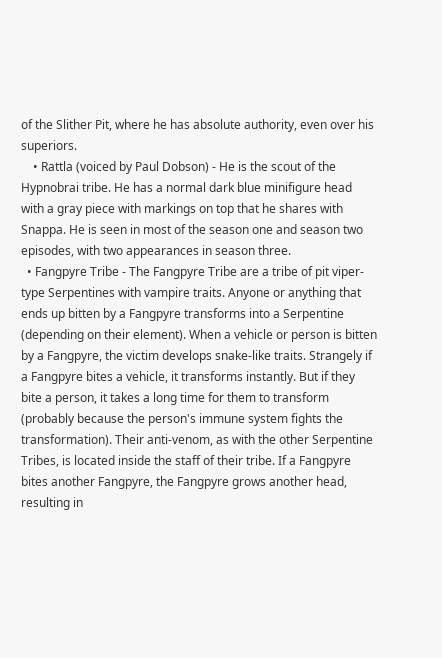of the Slither Pit, where he has absolute authority, even over his superiors.
    • Rattla (voiced by Paul Dobson) - He is the scout of the Hypnobrai tribe. He has a normal dark blue minifigure head with a gray piece with markings on top that he shares with Snappa. He is seen in most of the season one and season two episodes, with two appearances in season three.
  • Fangpyre Tribe - The Fangpyre Tribe are a tribe of pit viper-type Serpentines with vampire traits. Anyone or anything that ends up bitten by a Fangpyre transforms into a Serpentine (depending on their element). When a vehicle or person is bitten by a Fangpyre, the victim develops snake-like traits. Strangely if a Fangpyre bites a vehicle, it transforms instantly. But if they bite a person, it takes a long time for them to transform (probably because the person's immune system fights the transformation). Their anti-venom, as with the other Serpentine Tribes, is located inside the staff of their tribe. If a Fangpyre bites another Fangpyre, the Fangpyre grows another head, resulting in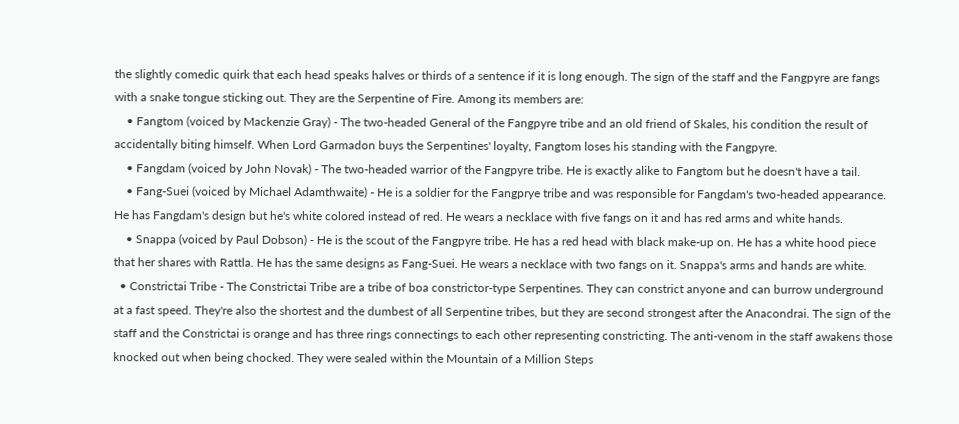the slightly comedic quirk that each head speaks halves or thirds of a sentence if it is long enough. The sign of the staff and the Fangpyre are fangs with a snake tongue sticking out. They are the Serpentine of Fire. Among its members are:
    • Fangtom (voiced by Mackenzie Gray) - The two-headed General of the Fangpyre tribe and an old friend of Skales, his condition the result of accidentally biting himself. When Lord Garmadon buys the Serpentines' loyalty, Fangtom loses his standing with the Fangpyre.
    • Fangdam (voiced by John Novak) - The two-headed warrior of the Fangpyre tribe. He is exactly alike to Fangtom but he doesn't have a tail.
    • Fang-Suei (voiced by Michael Adamthwaite) - He is a soldier for the Fangprye tribe and was responsible for Fangdam's two-headed appearance. He has Fangdam's design but he's white colored instead of red. He wears a necklace with five fangs on it and has red arms and white hands.
    • Snappa (voiced by Paul Dobson) - He is the scout of the Fangpyre tribe. He has a red head with black make-up on. He has a white hood piece that her shares with Rattla. He has the same designs as Fang-Suei. He wears a necklace with two fangs on it. Snappa's arms and hands are white.
  • Constrictai Tribe - The Constrictai Tribe are a tribe of boa constrictor-type Serpentines. They can constrict anyone and can burrow underground at a fast speed. They're also the shortest and the dumbest of all Serpentine tribes, but they are second strongest after the Anacondrai. The sign of the staff and the Constrictai is orange and has three rings connectings to each other representing constricting. The anti-venom in the staff awakens those knocked out when being chocked. They were sealed within the Mountain of a Million Steps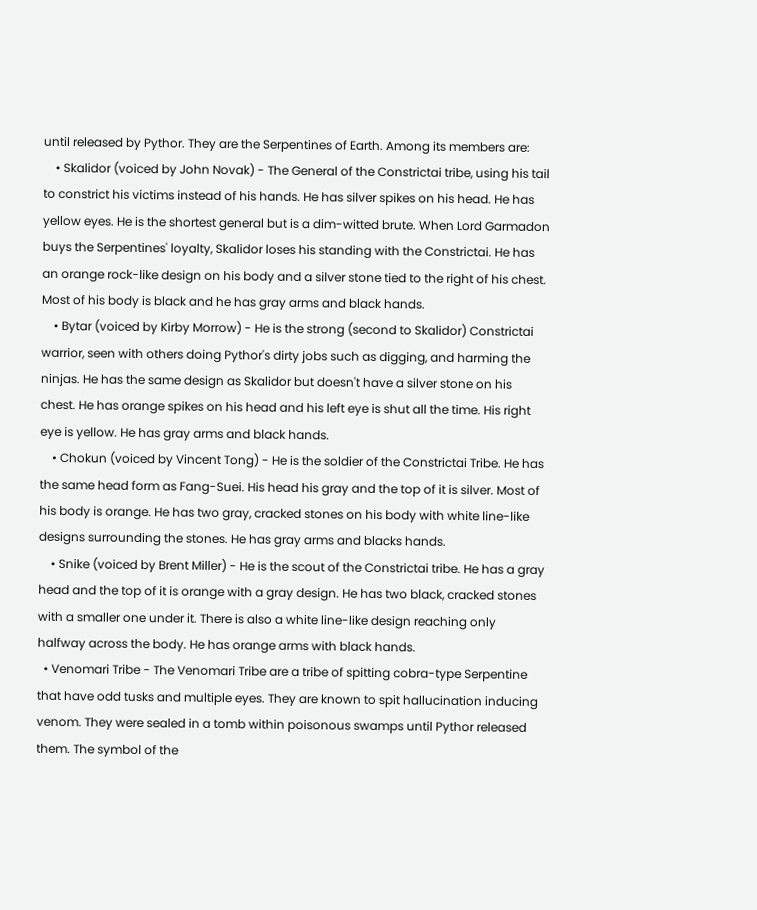until released by Pythor. They are the Serpentines of Earth. Among its members are:
    • Skalidor (voiced by John Novak) - The General of the Constrictai tribe, using his tail to constrict his victims instead of his hands. He has silver spikes on his head. He has yellow eyes. He is the shortest general but is a dim-witted brute. When Lord Garmadon buys the Serpentines' loyalty, Skalidor loses his standing with the Constrictai. He has an orange rock-like design on his body and a silver stone tied to the right of his chest. Most of his body is black and he has gray arms and black hands.
    • Bytar (voiced by Kirby Morrow) - He is the strong (second to Skalidor) Constrictai warrior, seen with others doing Pythor's dirty jobs such as digging, and harming the ninjas. He has the same design as Skalidor but doesn't have a silver stone on his chest. He has orange spikes on his head and his left eye is shut all the time. His right eye is yellow. He has gray arms and black hands.
    • Chokun (voiced by Vincent Tong) - He is the soldier of the Constrictai Tribe. He has the same head form as Fang-Suei. His head his gray and the top of it is silver. Most of his body is orange. He has two gray, cracked stones on his body with white line-like designs surrounding the stones. He has gray arms and blacks hands.
    • Snike (voiced by Brent Miller) - He is the scout of the Constrictai tribe. He has a gray head and the top of it is orange with a gray design. He has two black, cracked stones with a smaller one under it. There is also a white line-like design reaching only halfway across the body. He has orange arms with black hands.
  • Venomari Tribe - The Venomari Tribe are a tribe of spitting cobra-type Serpentine that have odd tusks and multiple eyes. They are known to spit hallucination inducing venom. They were sealed in a tomb within poisonous swamps until Pythor released them. The symbol of the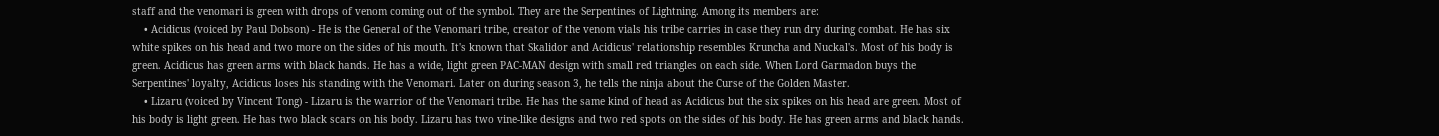staff and the venomari is green with drops of venom coming out of the symbol. They are the Serpentines of Lightning. Among its members are:
    • Acidicus (voiced by Paul Dobson) - He is the General of the Venomari tribe, creator of the venom vials his tribe carries in case they run dry during combat. He has six white spikes on his head and two more on the sides of his mouth. It's known that Skalidor and Acidicus' relationship resembles Kruncha and Nuckal's. Most of his body is green. Acidicus has green arms with black hands. He has a wide, light green PAC-MAN design with small red triangles on each side. When Lord Garmadon buys the Serpentines' loyalty, Acidicus loses his standing with the Venomari. Later on during season 3, he tells the ninja about the Curse of the Golden Master.
    • Lizaru (voiced by Vincent Tong) - Lizaru is the warrior of the Venomari tribe. He has the same kind of head as Acidicus but the six spikes on his head are green. Most of his body is light green. He has two black scars on his body. Lizaru has two vine-like designs and two red spots on the sides of his body. He has green arms and black hands.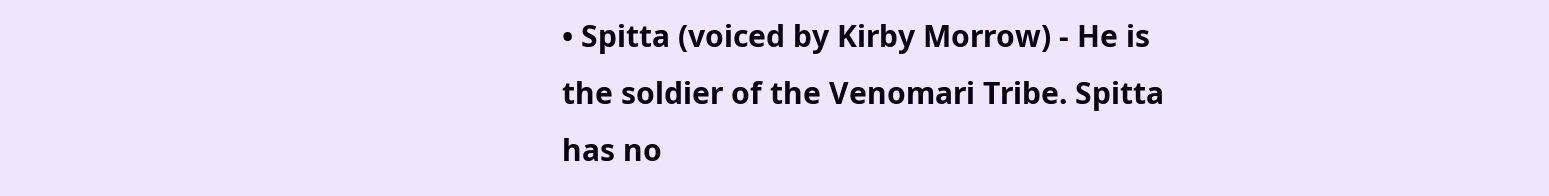• Spitta (voiced by Kirby Morrow) - He is the soldier of the Venomari Tribe. Spitta has no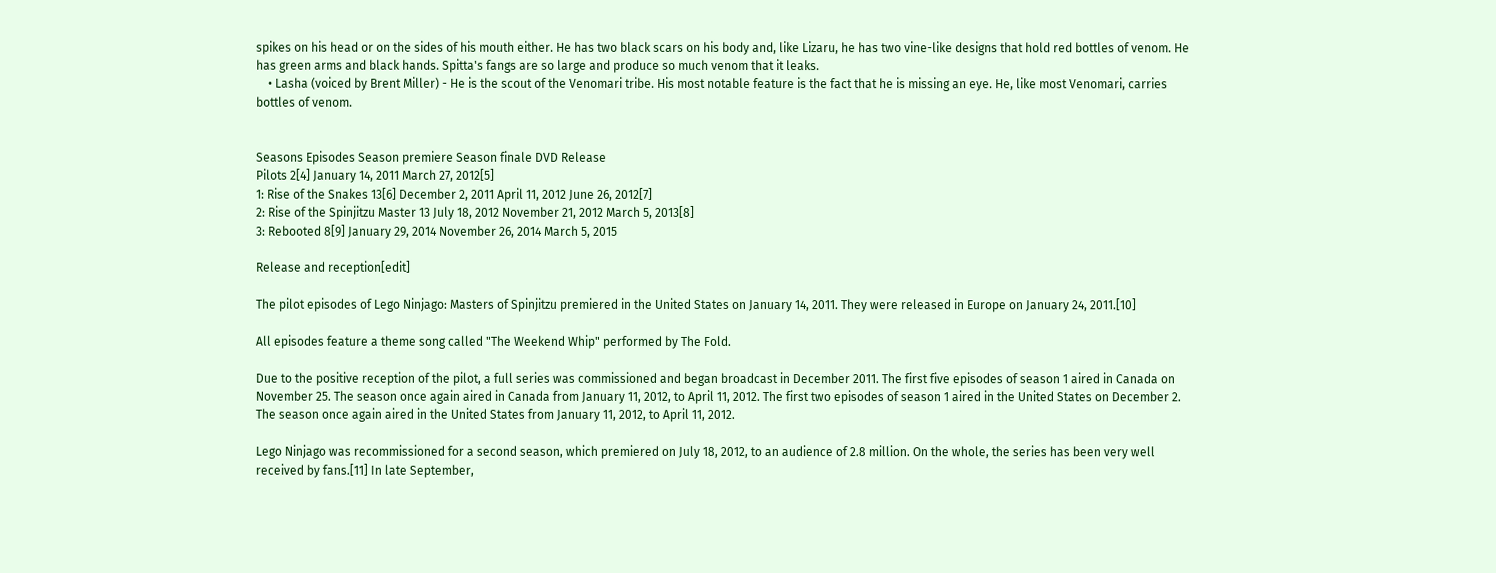spikes on his head or on the sides of his mouth either. He has two black scars on his body and, like Lizaru, he has two vine-like designs that hold red bottles of venom. He has green arms and black hands. Spitta's fangs are so large and produce so much venom that it leaks.
    • Lasha (voiced by Brent Miller) - He is the scout of the Venomari tribe. His most notable feature is the fact that he is missing an eye. He, like most Venomari, carries bottles of venom.


Seasons Episodes Season premiere Season finale DVD Release
Pilots 2[4] January 14, 2011 March 27, 2012[5]
1: Rise of the Snakes 13[6] December 2, 2011 April 11, 2012 June 26, 2012[7]
2: Rise of the Spinjitzu Master 13 July 18, 2012 November 21, 2012 March 5, 2013[8]
3: Rebooted 8[9] January 29, 2014 November 26, 2014 March 5, 2015

Release and reception[edit]

The pilot episodes of Lego Ninjago: Masters of Spinjitzu premiered in the United States on January 14, 2011. They were released in Europe on January 24, 2011.[10]

All episodes feature a theme song called "The Weekend Whip" performed by The Fold.

Due to the positive reception of the pilot, a full series was commissioned and began broadcast in December 2011. The first five episodes of season 1 aired in Canada on November 25. The season once again aired in Canada from January 11, 2012, to April 11, 2012. The first two episodes of season 1 aired in the United States on December 2. The season once again aired in the United States from January 11, 2012, to April 11, 2012.

Lego Ninjago was recommissioned for a second season, which premiered on July 18, 2012, to an audience of 2.8 million. On the whole, the series has been very well received by fans.[11] In late September,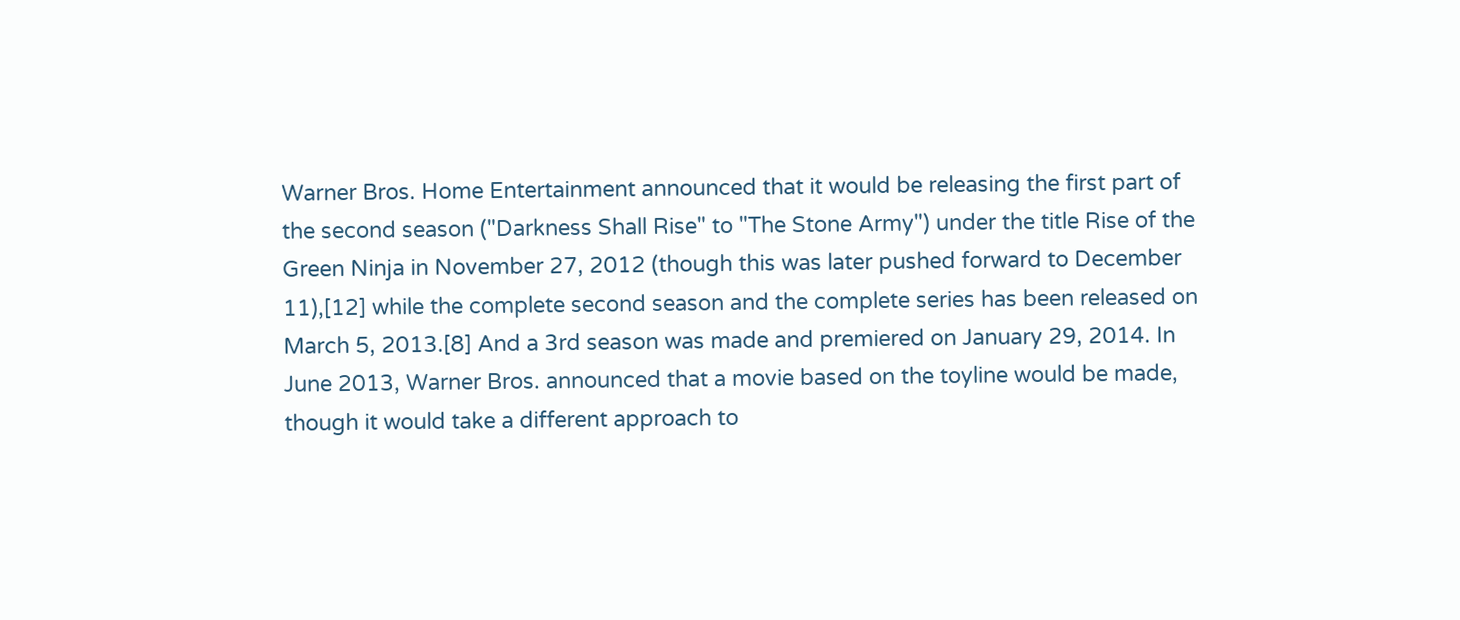Warner Bros. Home Entertainment announced that it would be releasing the first part of the second season ("Darkness Shall Rise" to "The Stone Army") under the title Rise of the Green Ninja in November 27, 2012 (though this was later pushed forward to December 11),[12] while the complete second season and the complete series has been released on March 5, 2013.[8] And a 3rd season was made and premiered on January 29, 2014. In June 2013, Warner Bros. announced that a movie based on the toyline would be made, though it would take a different approach to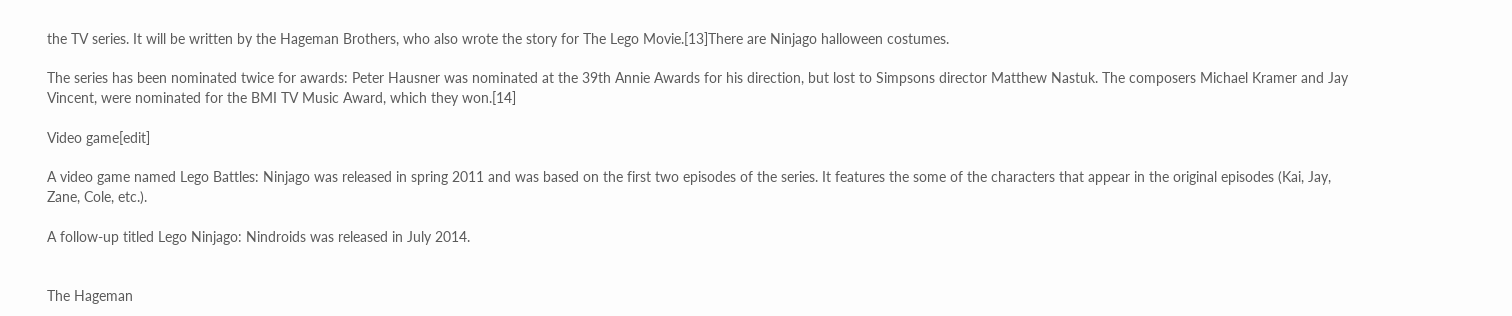the TV series. It will be written by the Hageman Brothers, who also wrote the story for The Lego Movie.[13]There are Ninjago halloween costumes.

The series has been nominated twice for awards: Peter Hausner was nominated at the 39th Annie Awards for his direction, but lost to Simpsons director Matthew Nastuk. The composers Michael Kramer and Jay Vincent, were nominated for the BMI TV Music Award, which they won.[14]

Video game[edit]

A video game named Lego Battles: Ninjago was released in spring 2011 and was based on the first two episodes of the series. It features the some of the characters that appear in the original episodes (Kai, Jay, Zane, Cole, etc.).

A follow-up titled Lego Ninjago: Nindroids was released in July 2014.


The Hageman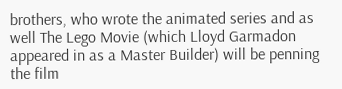brothers, who wrote the animated series and as well The Lego Movie (which Lloyd Garmadon appeared in as a Master Builder) will be penning the film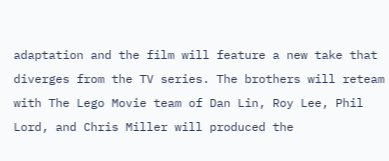adaptation and the film will feature a new take that diverges from the TV series. The brothers will reteam with The Lego Movie team of Dan Lin, Roy Lee, Phil Lord, and Chris Miller will produced the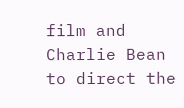film and Charlie Bean to direct the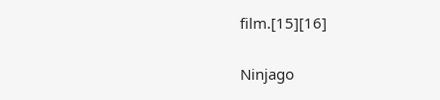film.[15][16]


Ninjago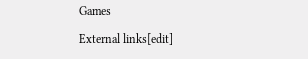Games

External links[edit]